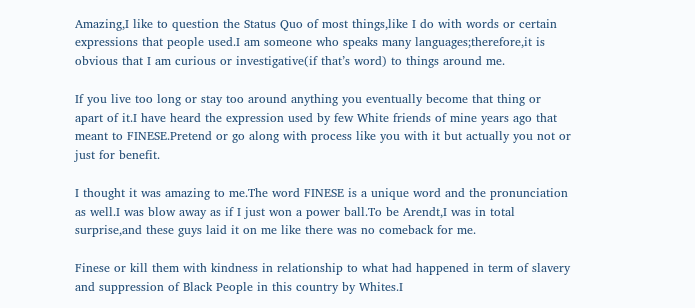Amazing,I like to question the Status Quo of most things,like I do with words or certain expressions that people used.I am someone who speaks many languages;therefore,it is obvious that I am curious or investigative(if that’s word) to things around me.

If you live too long or stay too around anything you eventually become that thing or apart of it.I have heard the expression used by few White friends of mine years ago that meant to FINESE.Pretend or go along with process like you with it but actually you not or just for benefit.

I thought it was amazing to me.The word FINESE is a unique word and the pronunciation as well.I was blow away as if I just won a power ball.To be Arendt,I was in total surprise,and these guys laid it on me like there was no comeback for me.

Finese or kill them with kindness in relationship to what had happened in term of slavery and suppression of Black People in this country by Whites.I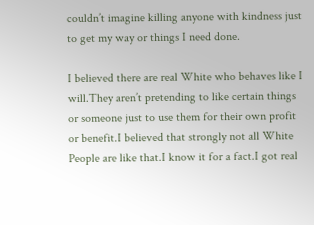couldn’t imagine killing anyone with kindness just to get my way or things I need done.

I believed there are real White who behaves like I will.They aren’t pretending to like certain things or someone just to use them for their own profit or benefit.I believed that strongly not all White People are like that.I know it for a fact.I got real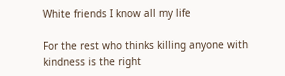White friends I know all my life

For the rest who thinks killing anyone with kindness is the right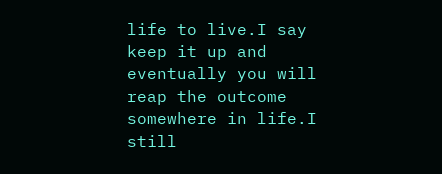life to live.I say keep it up and eventually you will reap the outcome somewhere in life.I still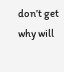don’t get why will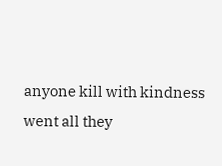anyone kill with kindness went all they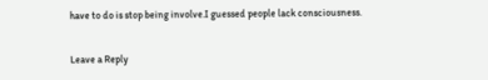have to do is stop being involve.I guessed people lack consciousness.

Leave a Reply